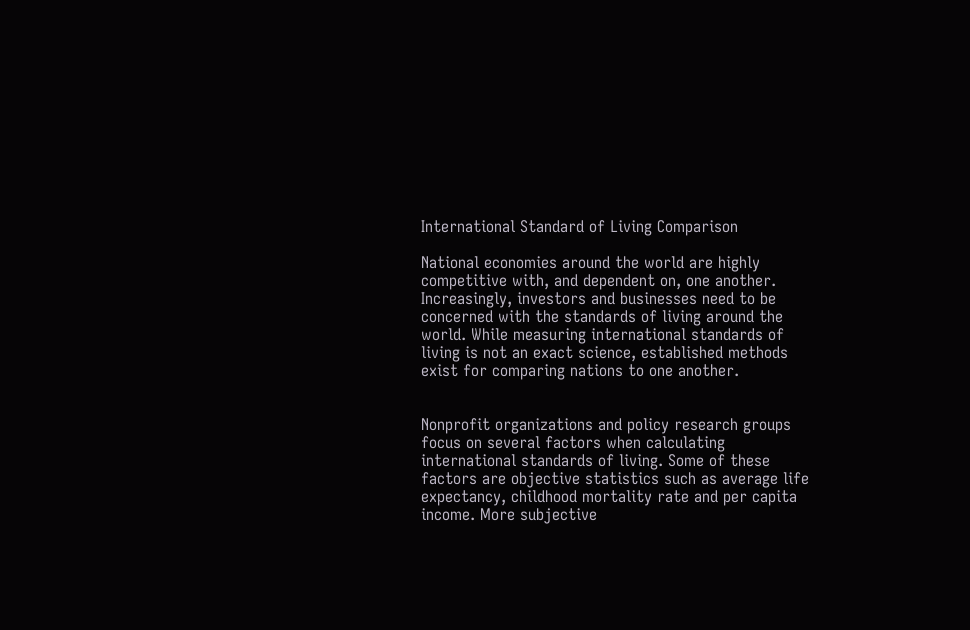International Standard of Living Comparison

National economies around the world are highly competitive with, and dependent on, one another. Increasingly, investors and businesses need to be concerned with the standards of living around the world. While measuring international standards of living is not an exact science, established methods exist for comparing nations to one another.


Nonprofit organizations and policy research groups focus on several factors when calculating international standards of living. Some of these factors are objective statistics such as average life expectancy, childhood mortality rate and per capita income. More subjective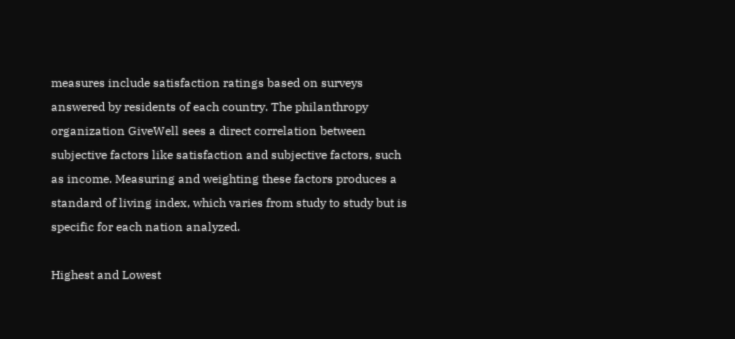measures include satisfaction ratings based on surveys answered by residents of each country. The philanthropy organization GiveWell sees a direct correlation between subjective factors like satisfaction and subjective factors, such as income. Measuring and weighting these factors produces a standard of living index, which varies from study to study but is specific for each nation analyzed.

Highest and Lowest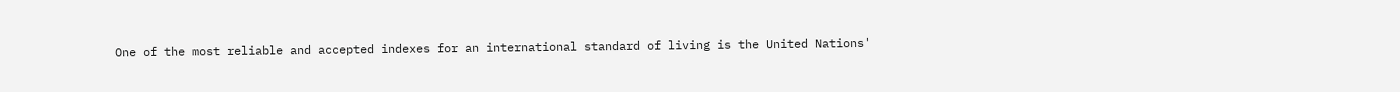One of the most reliable and accepted indexes for an international standard of living is the United Nations'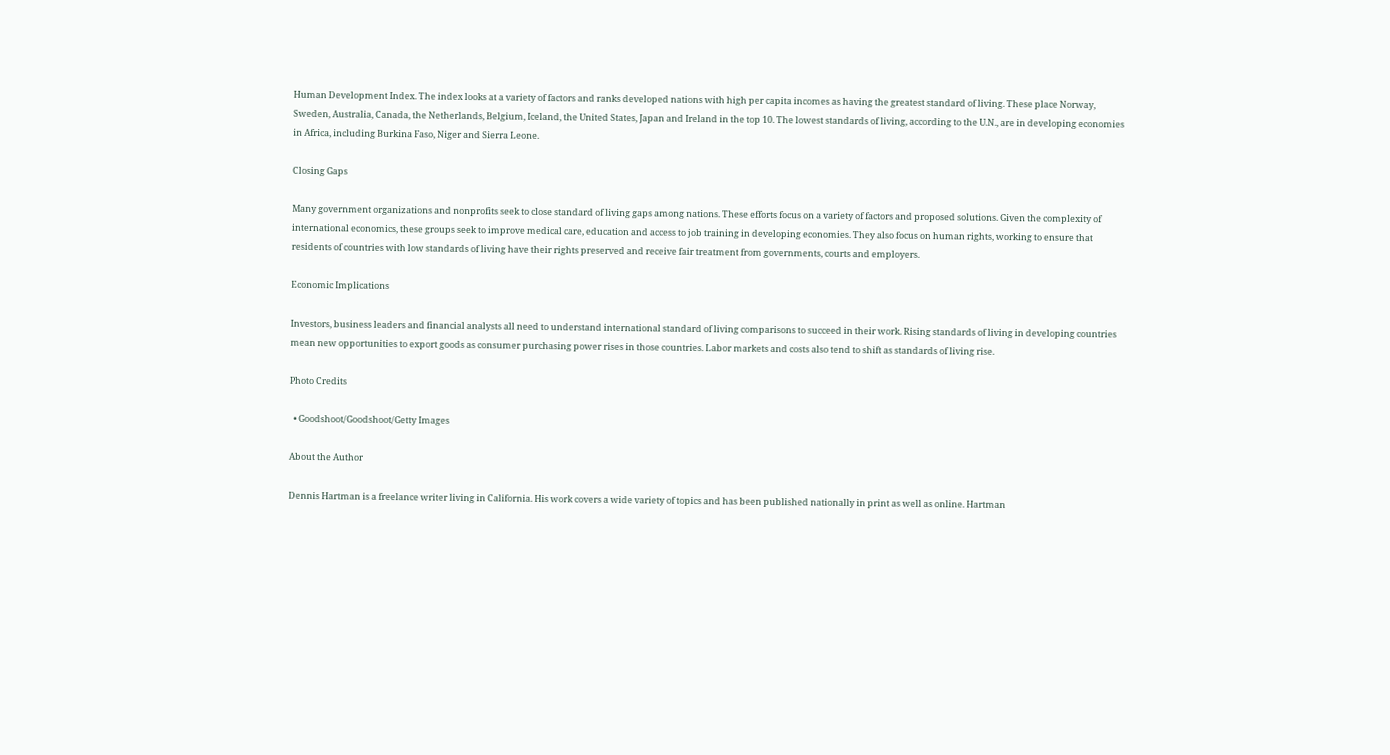Human Development Index. The index looks at a variety of factors and ranks developed nations with high per capita incomes as having the greatest standard of living. These place Norway, Sweden, Australia, Canada, the Netherlands, Belgium, Iceland, the United States, Japan and Ireland in the top 10. The lowest standards of living, according to the U.N., are in developing economies in Africa, including Burkina Faso, Niger and Sierra Leone.

Closing Gaps

Many government organizations and nonprofits seek to close standard of living gaps among nations. These efforts focus on a variety of factors and proposed solutions. Given the complexity of international economics, these groups seek to improve medical care, education and access to job training in developing economies. They also focus on human rights, working to ensure that residents of countries with low standards of living have their rights preserved and receive fair treatment from governments, courts and employers.

Economic Implications

Investors, business leaders and financial analysts all need to understand international standard of living comparisons to succeed in their work. Rising standards of living in developing countries mean new opportunities to export goods as consumer purchasing power rises in those countries. Labor markets and costs also tend to shift as standards of living rise.

Photo Credits

  • Goodshoot/Goodshoot/Getty Images

About the Author

Dennis Hartman is a freelance writer living in California. His work covers a wide variety of topics and has been published nationally in print as well as online. Hartman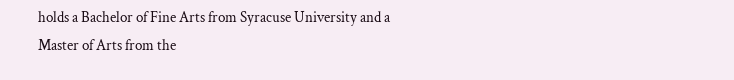holds a Bachelor of Fine Arts from Syracuse University and a Master of Arts from the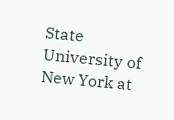State University of New York at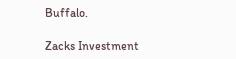Buffalo.

Zacks Investment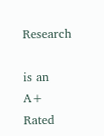Research

is an A+ Rated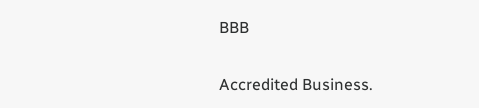BBB

Accredited Business.